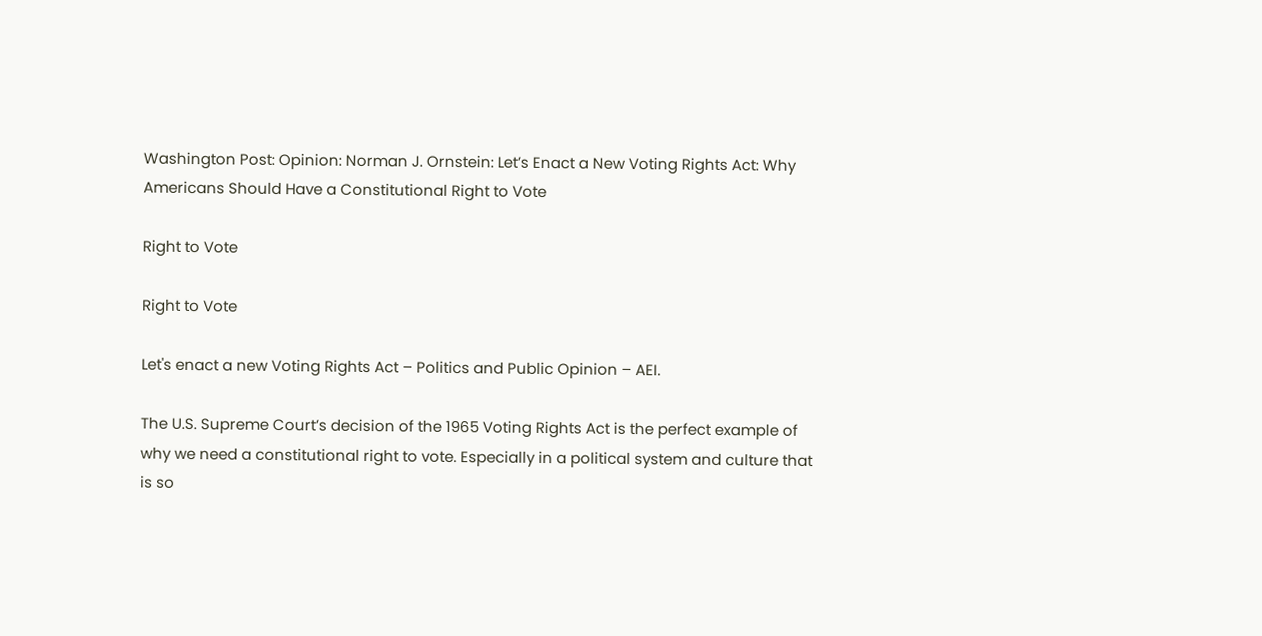Washington Post: Opinion: Norman J. Ornstein: Let’s Enact a New Voting Rights Act: Why Americans Should Have a Constitutional Right to Vote

Right to Vote

Right to Vote

Let's enact a new Voting Rights Act – Politics and Public Opinion – AEI.

The U.S. Supreme Court’s decision of the 1965 Voting Rights Act is the perfect example of why we need a constitutional right to vote. Especially in a political system and culture that is so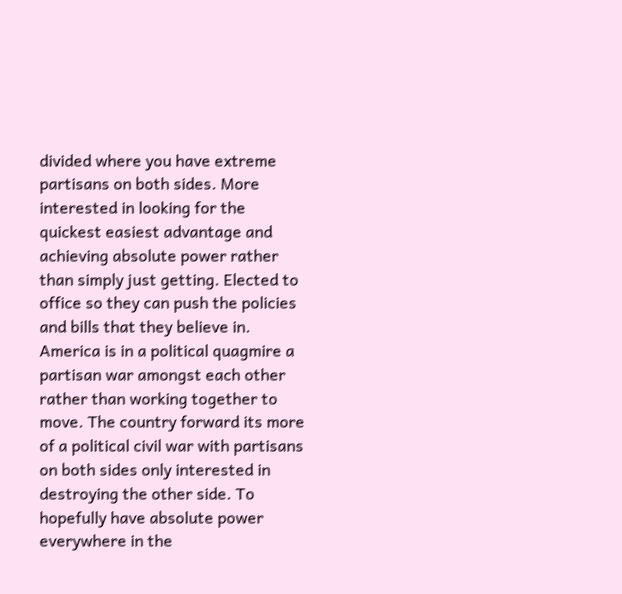divided where you have extreme partisans on both sides. More interested in looking for the quickest easiest advantage and achieving absolute power rather than simply just getting. Elected to office so they can push the policies and bills that they believe in. America is in a political quagmire a partisan war amongst each other rather than working together to move. The country forward its more of a political civil war with partisans on both sides only interested in destroying the other side. To hopefully have absolute power everywhere in the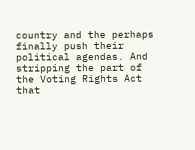country and the perhaps finally push their political agendas. And stripping the part of the Voting Rights Act that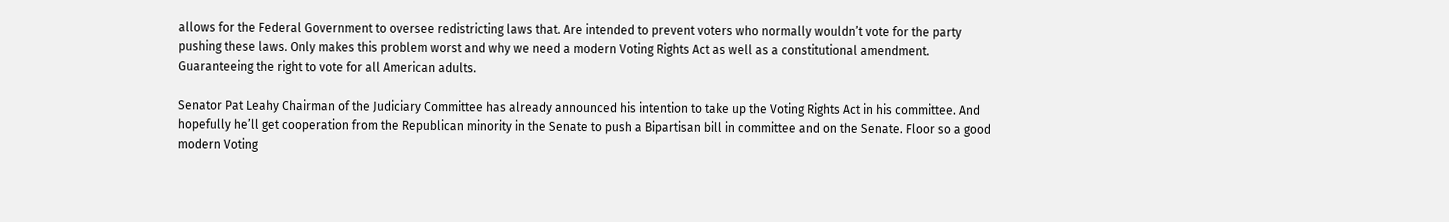allows for the Federal Government to oversee redistricting laws that. Are intended to prevent voters who normally wouldn’t vote for the party pushing these laws. Only makes this problem worst and why we need a modern Voting Rights Act as well as a constitutional amendment. Guaranteeing the right to vote for all American adults.

Senator Pat Leahy Chairman of the Judiciary Committee has already announced his intention to take up the Voting Rights Act in his committee. And hopefully he’ll get cooperation from the Republican minority in the Senate to push a Bipartisan bill in committee and on the Senate. Floor so a good modern Voting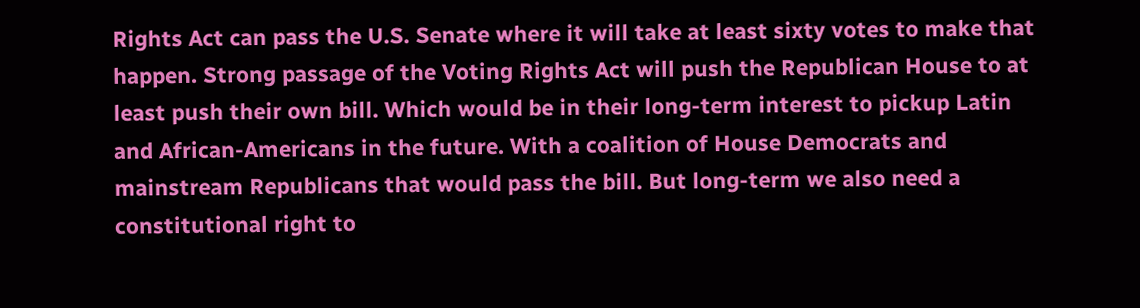Rights Act can pass the U.S. Senate where it will take at least sixty votes to make that happen. Strong passage of the Voting Rights Act will push the Republican House to at least push their own bill. Which would be in their long-term interest to pickup Latin and African-Americans in the future. With a coalition of House Democrats and mainstream Republicans that would pass the bill. But long-term we also need a constitutional right to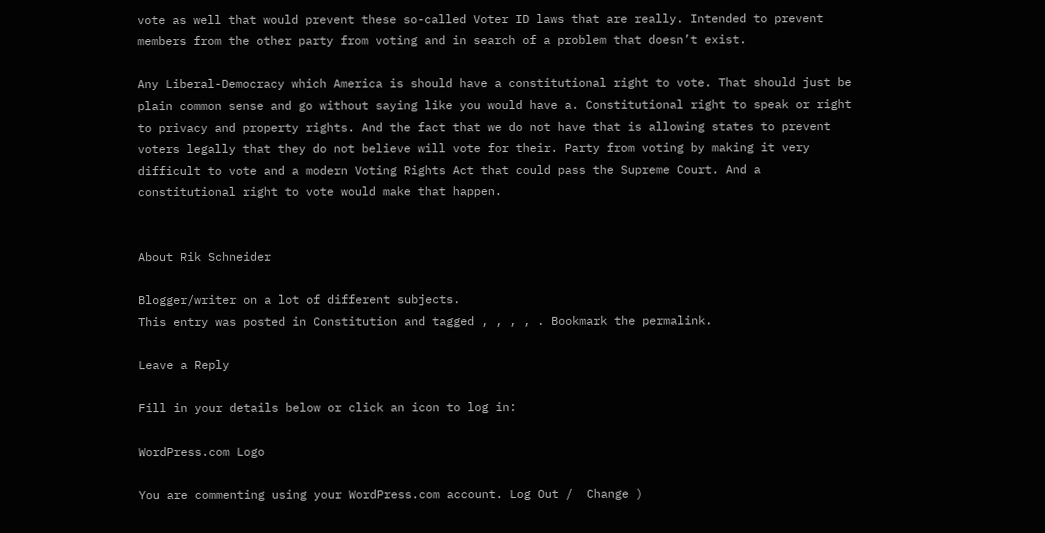vote as well that would prevent these so-called Voter ID laws that are really. Intended to prevent members from the other party from voting and in search of a problem that doesn’t exist.

Any Liberal-Democracy which America is should have a constitutional right to vote. That should just be plain common sense and go without saying like you would have a. Constitutional right to speak or right to privacy and property rights. And the fact that we do not have that is allowing states to prevent voters legally that they do not believe will vote for their. Party from voting by making it very difficult to vote and a modern Voting Rights Act that could pass the Supreme Court. And a constitutional right to vote would make that happen.


About Rik Schneider

Blogger/writer on a lot of different subjects.
This entry was posted in Constitution and tagged , , , , . Bookmark the permalink.

Leave a Reply

Fill in your details below or click an icon to log in:

WordPress.com Logo

You are commenting using your WordPress.com account. Log Out /  Change )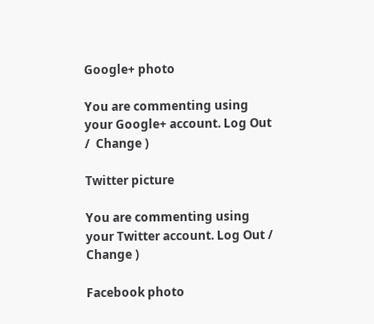Google+ photo

You are commenting using your Google+ account. Log Out /  Change )

Twitter picture

You are commenting using your Twitter account. Log Out /  Change )

Facebook photo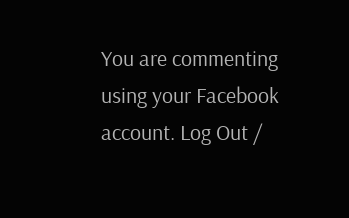You are commenting using your Facebook account. Log Out /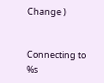Change )


Connecting to %s